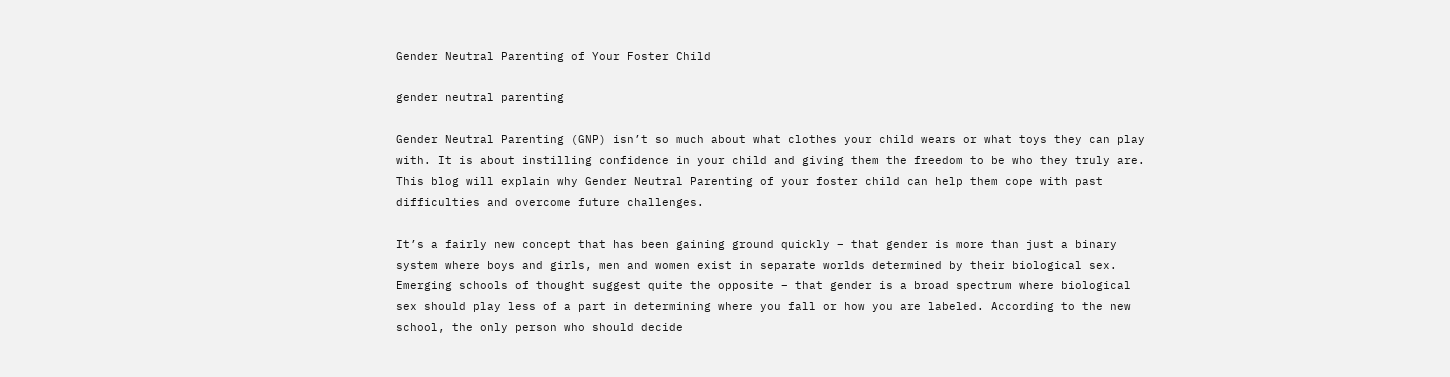Gender Neutral Parenting of Your Foster Child

gender neutral parenting

Gender Neutral Parenting (GNP) isn’t so much about what clothes your child wears or what toys they can play with. It is about instilling confidence in your child and giving them the freedom to be who they truly are. This blog will explain why Gender Neutral Parenting of your foster child can help them cope with past difficulties and overcome future challenges.

It’s a fairly new concept that has been gaining ground quickly – that gender is more than just a binary system where boys and girls, men and women exist in separate worlds determined by their biological sex. Emerging schools of thought suggest quite the opposite – that gender is a broad spectrum where biological sex should play less of a part in determining where you fall or how you are labeled. According to the new school, the only person who should decide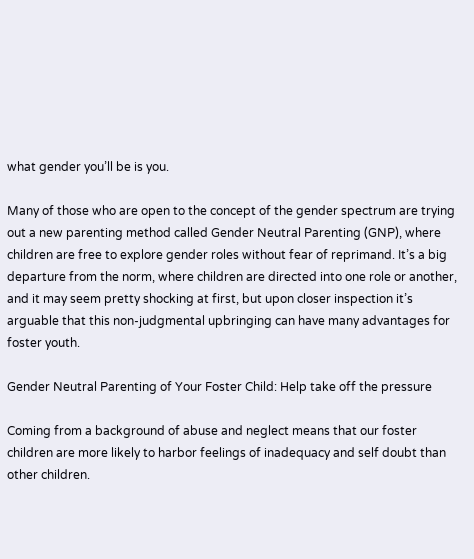what gender you’ll be is you.

Many of those who are open to the concept of the gender spectrum are trying out a new parenting method called Gender Neutral Parenting (GNP), where children are free to explore gender roles without fear of reprimand. It’s a big departure from the norm, where children are directed into one role or another, and it may seem pretty shocking at first, but upon closer inspection it’s arguable that this non-judgmental upbringing can have many advantages for foster youth.

Gender Neutral Parenting of Your Foster Child: Help take off the pressure

Coming from a background of abuse and neglect means that our foster children are more likely to harbor feelings of inadequacy and self doubt than other children.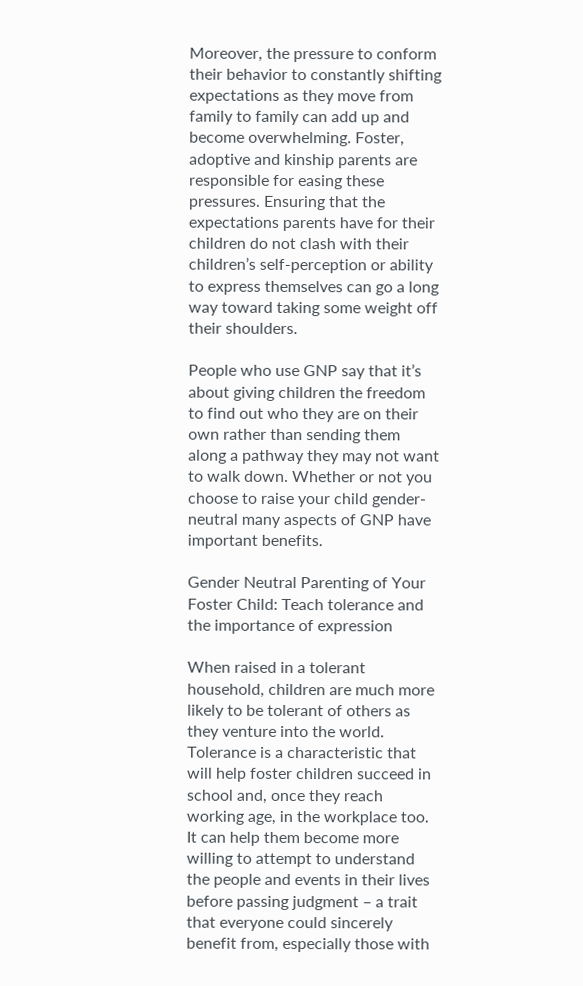Moreover, the pressure to conform their behavior to constantly shifting expectations as they move from family to family can add up and become overwhelming. Foster, adoptive and kinship parents are responsible for easing these pressures. Ensuring that the expectations parents have for their children do not clash with their children’s self-perception or ability to express themselves can go a long way toward taking some weight off their shoulders.

People who use GNP say that it’s about giving children the freedom to find out who they are on their own rather than sending them along a pathway they may not want to walk down. Whether or not you choose to raise your child gender-neutral many aspects of GNP have important benefits.

Gender Neutral Parenting of Your Foster Child: Teach tolerance and the importance of expression

When raised in a tolerant household, children are much more likely to be tolerant of others as they venture into the world. Tolerance is a characteristic that will help foster children succeed in school and, once they reach working age, in the workplace too. It can help them become more willing to attempt to understand the people and events in their lives before passing judgment – a trait that everyone could sincerely benefit from, especially those with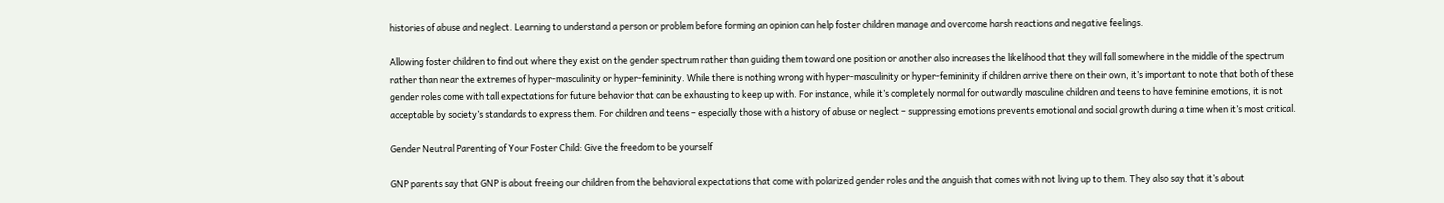histories of abuse and neglect. Learning to understand a person or problem before forming an opinion can help foster children manage and overcome harsh reactions and negative feelings.

Allowing foster children to find out where they exist on the gender spectrum rather than guiding them toward one position or another also increases the likelihood that they will fall somewhere in the middle of the spectrum rather than near the extremes of hyper-masculinity or hyper-femininity. While there is nothing wrong with hyper-masculinity or hyper-femininity if children arrive there on their own, it’s important to note that both of these gender roles come with tall expectations for future behavior that can be exhausting to keep up with. For instance, while it’s completely normal for outwardly masculine children and teens to have feminine emotions, it is not acceptable by society’s standards to express them. For children and teens – especially those with a history of abuse or neglect – suppressing emotions prevents emotional and social growth during a time when it’s most critical.

Gender Neutral Parenting of Your Foster Child: Give the freedom to be yourself

GNP parents say that GNP is about freeing our children from the behavioral expectations that come with polarized gender roles and the anguish that comes with not living up to them. They also say that it’s about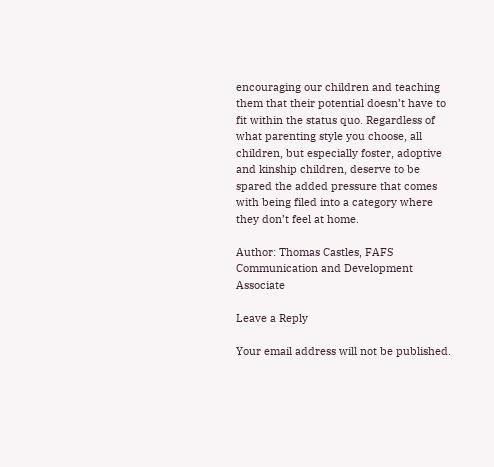encouraging our children and teaching them that their potential doesn’t have to fit within the status quo. Regardless of what parenting style you choose, all children, but especially foster, adoptive and kinship children, deserve to be spared the added pressure that comes with being filed into a category where they don’t feel at home.

Author: Thomas Castles, FAFS Communication and Development Associate

Leave a Reply

Your email address will not be published.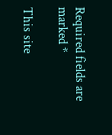Required fields are marked *

This site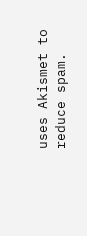uses Akismet to reduce spam.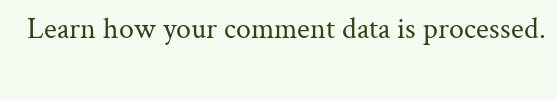Learn how your comment data is processed.